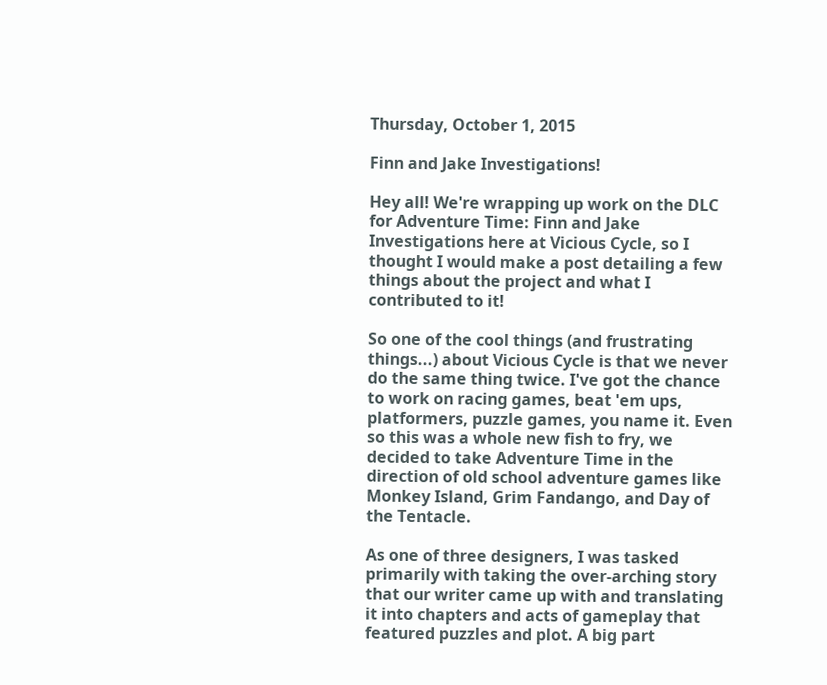Thursday, October 1, 2015

Finn and Jake Investigations!

Hey all! We're wrapping up work on the DLC for Adventure Time: Finn and Jake Investigations here at Vicious Cycle, so I thought I would make a post detailing a few things about the project and what I contributed to it!

So one of the cool things (and frustrating things...) about Vicious Cycle is that we never do the same thing twice. I've got the chance to work on racing games, beat 'em ups, platformers, puzzle games, you name it. Even so this was a whole new fish to fry, we decided to take Adventure Time in the direction of old school adventure games like Monkey Island, Grim Fandango, and Day of the Tentacle.

As one of three designers, I was tasked primarily with taking the over-arching story that our writer came up with and translating it into chapters and acts of gameplay that featured puzzles and plot. A big part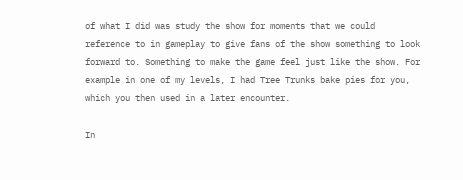of what I did was study the show for moments that we could reference to in gameplay to give fans of the show something to look forward to. Something to make the game feel just like the show. For example in one of my levels, I had Tree Trunks bake pies for you, which you then used in a later encounter.

In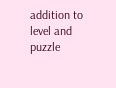addition to level and puzzle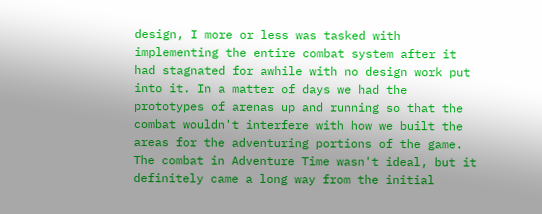design, I more or less was tasked with implementing the entire combat system after it had stagnated for awhile with no design work put into it. In a matter of days we had the prototypes of arenas up and running so that the combat wouldn't interfere with how we built the areas for the adventuring portions of the game. The combat in Adventure Time wasn't ideal, but it definitely came a long way from the initial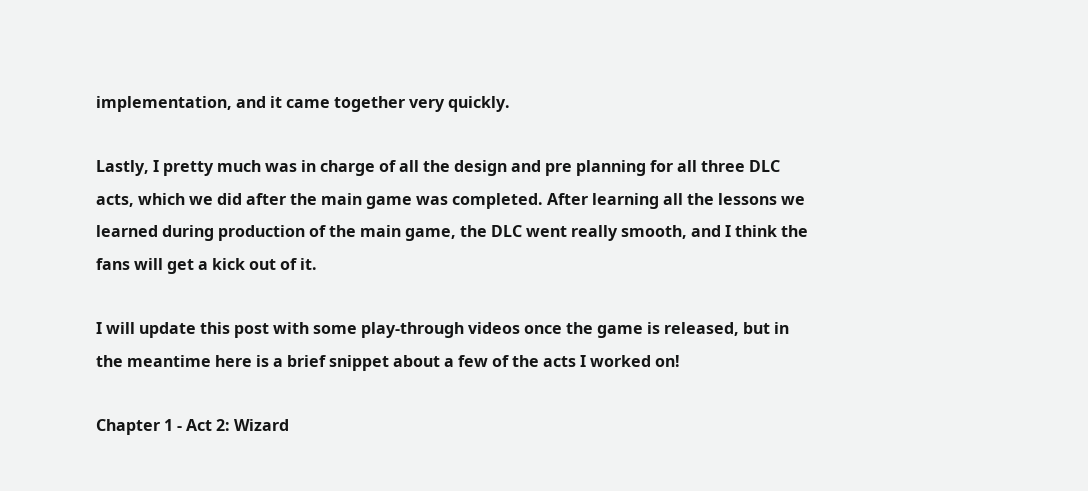implementation, and it came together very quickly.

Lastly, I pretty much was in charge of all the design and pre planning for all three DLC acts, which we did after the main game was completed. After learning all the lessons we learned during production of the main game, the DLC went really smooth, and I think the fans will get a kick out of it.

I will update this post with some play-through videos once the game is released, but in the meantime here is a brief snippet about a few of the acts I worked on!

Chapter 1 - Act 2: Wizard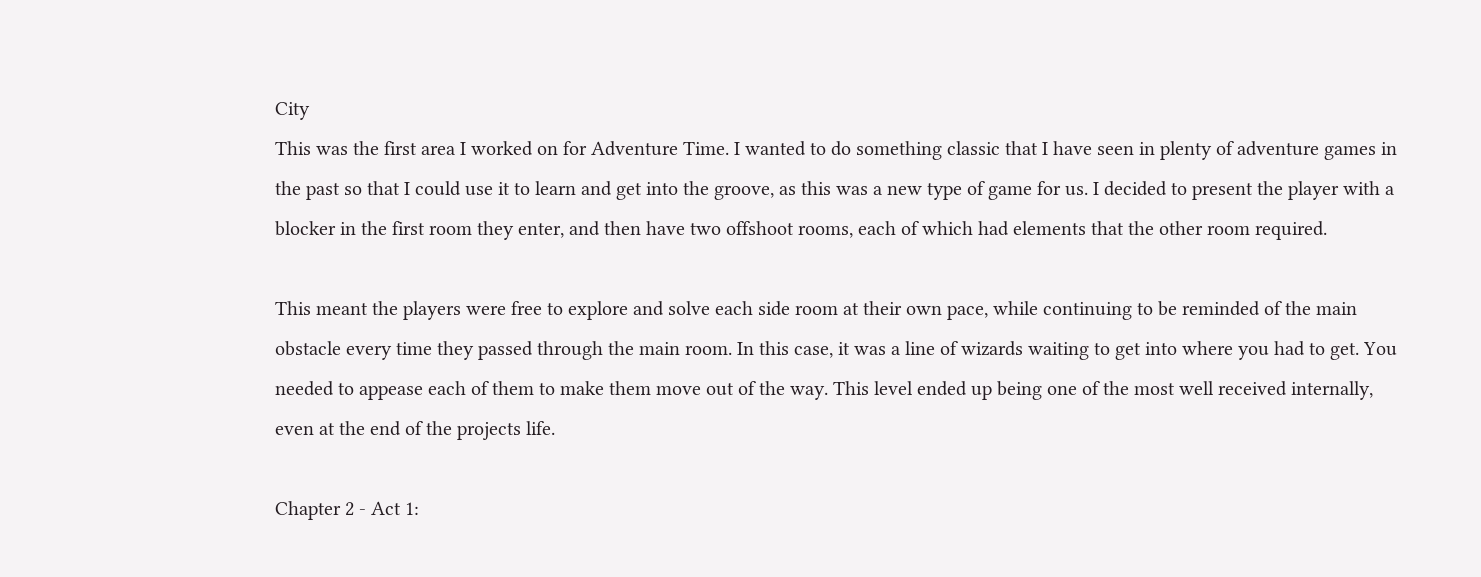City
This was the first area I worked on for Adventure Time. I wanted to do something classic that I have seen in plenty of adventure games in the past so that I could use it to learn and get into the groove, as this was a new type of game for us. I decided to present the player with a blocker in the first room they enter, and then have two offshoot rooms, each of which had elements that the other room required.

This meant the players were free to explore and solve each side room at their own pace, while continuing to be reminded of the main obstacle every time they passed through the main room. In this case, it was a line of wizards waiting to get into where you had to get. You needed to appease each of them to make them move out of the way. This level ended up being one of the most well received internally, even at the end of the projects life.

Chapter 2 - Act 1: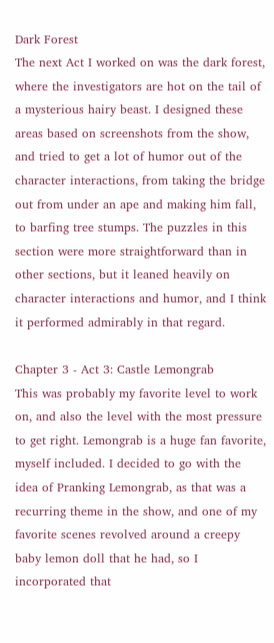Dark Forest
The next Act I worked on was the dark forest, where the investigators are hot on the tail of a mysterious hairy beast. I designed these areas based on screenshots from the show, and tried to get a lot of humor out of the character interactions, from taking the bridge out from under an ape and making him fall, to barfing tree stumps. The puzzles in this section were more straightforward than in other sections, but it leaned heavily on character interactions and humor, and I think it performed admirably in that regard.

Chapter 3 - Act 3: Castle Lemongrab
This was probably my favorite level to work on, and also the level with the most pressure to get right. Lemongrab is a huge fan favorite, myself included. I decided to go with the idea of Pranking Lemongrab, as that was a recurring theme in the show, and one of my favorite scenes revolved around a creepy baby lemon doll that he had, so I incorporated that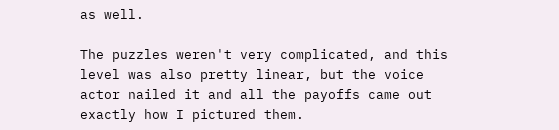as well.

The puzzles weren't very complicated, and this level was also pretty linear, but the voice actor nailed it and all the payoffs came out exactly how I pictured them.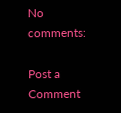No comments:

Post a Comment